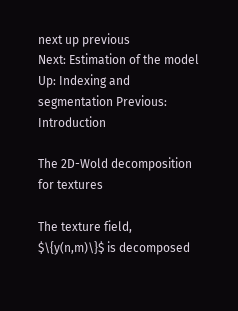next up previous
Next: Estimation of the model Up: Indexing and segmentation Previous: Introduction

The 2D-Wold decomposition for textures

The texture field, $\{y(n,m)\}$ is decomposed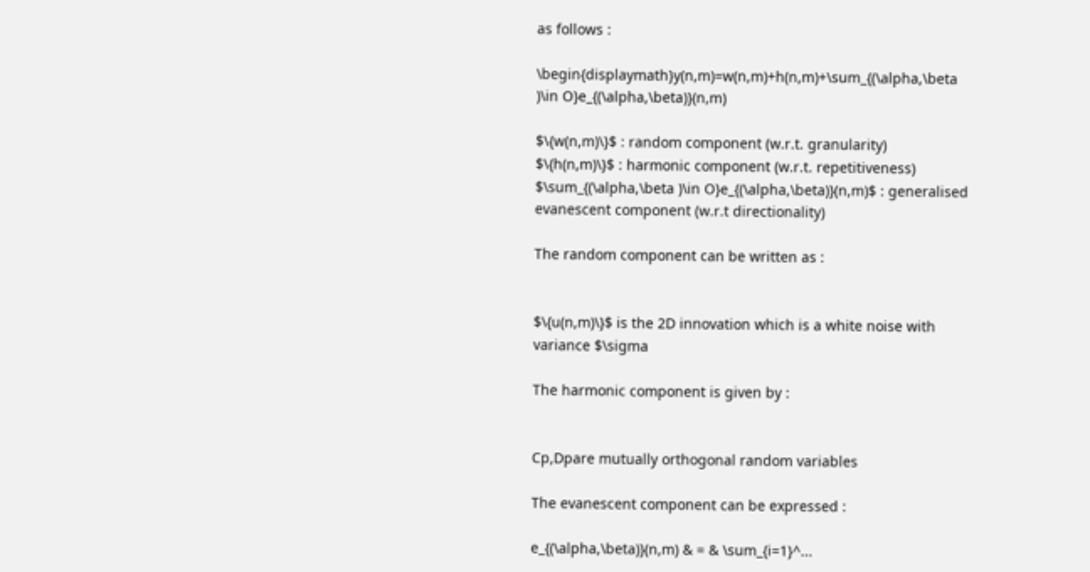as follows :

\begin{displaymath}y(n,m)=w(n,m)+h(n,m)+\sum_{(\alpha,\beta )\in O}e_{(\alpha,\beta)}(n,m)

$\{w(n,m)\}$ : random component (w.r.t. granularity)
$\{h(n,m)\}$ : harmonic component (w.r.t. repetitiveness)
$\sum_{(\alpha,\beta )\in O}e_{(\alpha,\beta)}(n,m)$ : generalised evanescent component (w.r.t directionality)

The random component can be written as :


$\{u(n,m)\}$ is the 2D innovation which is a white noise with variance $\sigma

The harmonic component is given by :


Cp,Dpare mutually orthogonal random variables

The evanescent component can be expressed :

e_{(\alpha,\beta)}(n,m) & = & \sum_{i=1}^...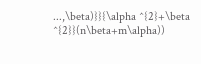...,\beta)}}{\alpha ^{2}+\beta ^{2}}(n\beta+m\alpha))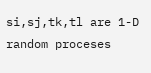si,sj,tk,tl are 1-D random proceses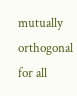mutually orthogonal for all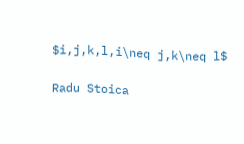$i,j,k,l,i\neq j,k\neq l$

Radu Stoica